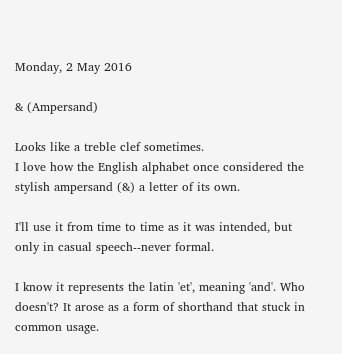Monday, 2 May 2016

& (Ampersand)

Looks like a treble clef sometimes.
I love how the English alphabet once considered the stylish ampersand (&) a letter of its own.

I'll use it from time to time as it was intended, but only in casual speech--never formal.

I know it represents the latin 'et', meaning 'and'. Who doesn't? It arose as a form of shorthand that stuck in common usage.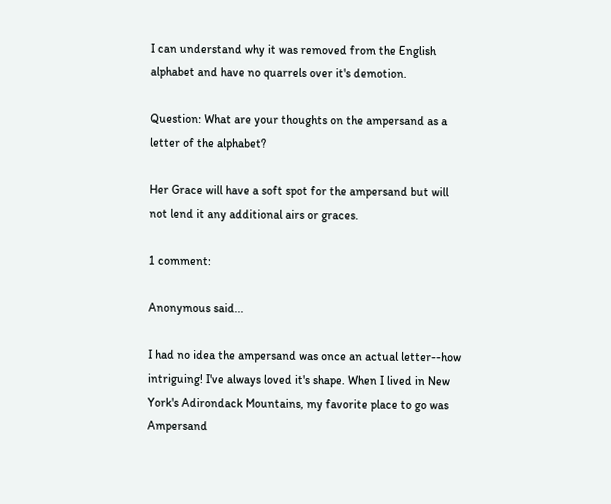I can understand why it was removed from the English alphabet and have no quarrels over it's demotion.

Question: What are your thoughts on the ampersand as a letter of the alphabet?

Her Grace will have a soft spot for the ampersand but will not lend it any additional airs or graces.

1 comment:

Anonymous said...

I had no idea the ampersand was once an actual letter--how intriguing! I've always loved it's shape. When I lived in New York's Adirondack Mountains, my favorite place to go was Ampersand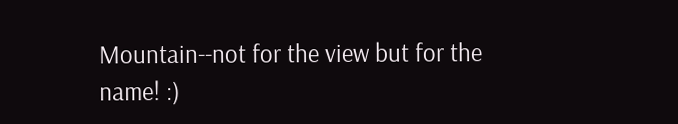Mountain--not for the view but for the name! :)